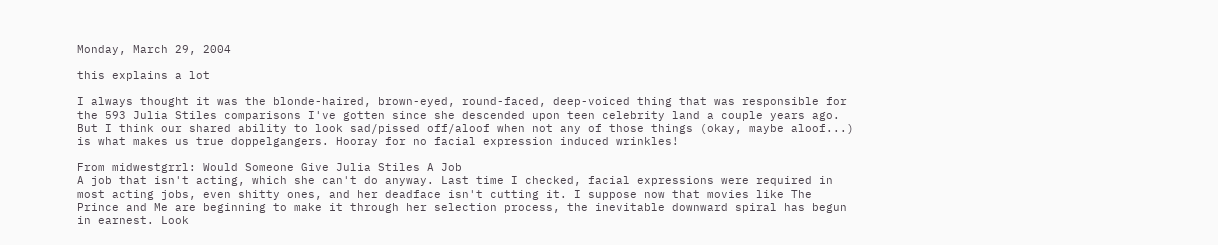Monday, March 29, 2004

this explains a lot

I always thought it was the blonde-haired, brown-eyed, round-faced, deep-voiced thing that was responsible for the 593 Julia Stiles comparisons I've gotten since she descended upon teen celebrity land a couple years ago. But I think our shared ability to look sad/pissed off/aloof when not any of those things (okay, maybe aloof...) is what makes us true doppelgangers. Hooray for no facial expression induced wrinkles!

From midwestgrrl: Would Someone Give Julia Stiles A Job
A job that isn't acting, which she can't do anyway. Last time I checked, facial expressions were required in most acting jobs, even shitty ones, and her deadface isn't cutting it. I suppose now that movies like The Prince and Me are beginning to make it through her selection process, the inevitable downward spiral has begun in earnest. Look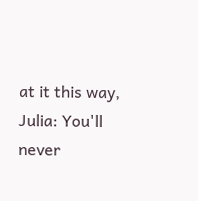at it this way, Julia: You'll never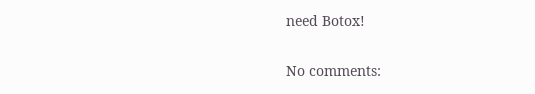need Botox!

No comments: